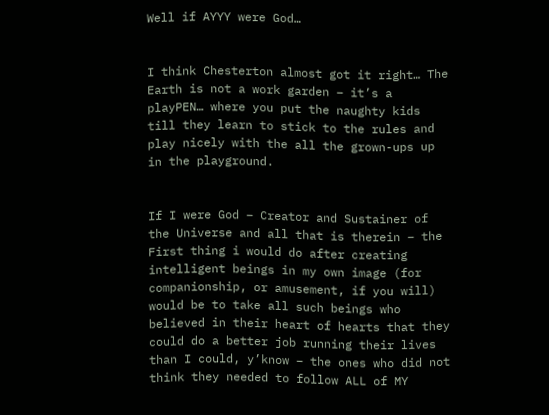Well if AYYY were God…


I think Chesterton almost got it right… The Earth is not a work garden – it’s a playPEN… where you put the naughty kids till they learn to stick to the rules and play nicely with the all the grown-ups up in the playground.


If I were God – Creator and Sustainer of the Universe and all that is therein – the First thing i would do after creating intelligent beings in my own image (for companionship, or amusement, if you will) would be to take all such beings who believed in their heart of hearts that they could do a better job running their lives than I could, y’know – the ones who did not think they needed to follow ALL of MY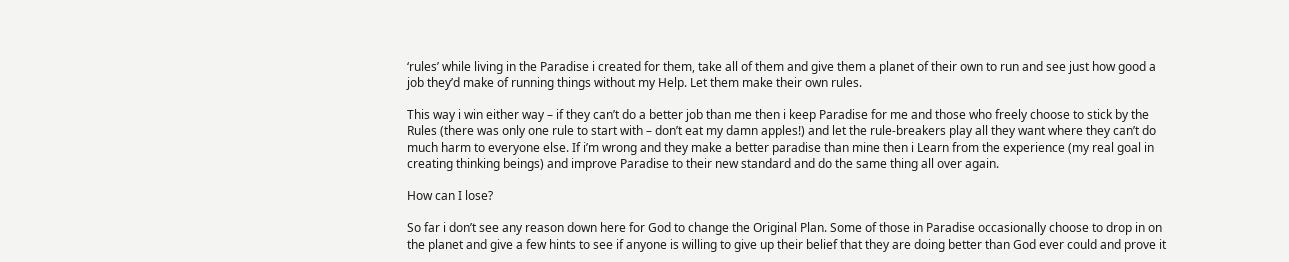‘rules’ while living in the Paradise i created for them, take all of them and give them a planet of their own to run and see just how good a job they’d make of running things without my Help. Let them make their own rules.

This way i win either way – if they can’t do a better job than me then i keep Paradise for me and those who freely choose to stick by the Rules (there was only one rule to start with – don’t eat my damn apples!) and let the rule-breakers play all they want where they can’t do much harm to everyone else. If i’m wrong and they make a better paradise than mine then i Learn from the experience (my real goal in creating thinking beings) and improve Paradise to their new standard and do the same thing all over again.

How can I lose?

So far i don’t see any reason down here for God to change the Original Plan. Some of those in Paradise occasionally choose to drop in on the planet and give a few hints to see if anyone is willing to give up their belief that they are doing better than God ever could and prove it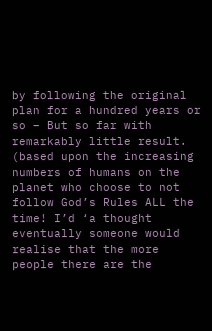by following the original plan for a hundred years or so – But so far with remarkably little result. (based upon the increasing numbers of humans on the planet who choose to not follow God’s Rules ALL the time! I’d ‘a thought eventually someone would realise that the more people there are the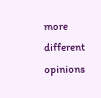more different opinions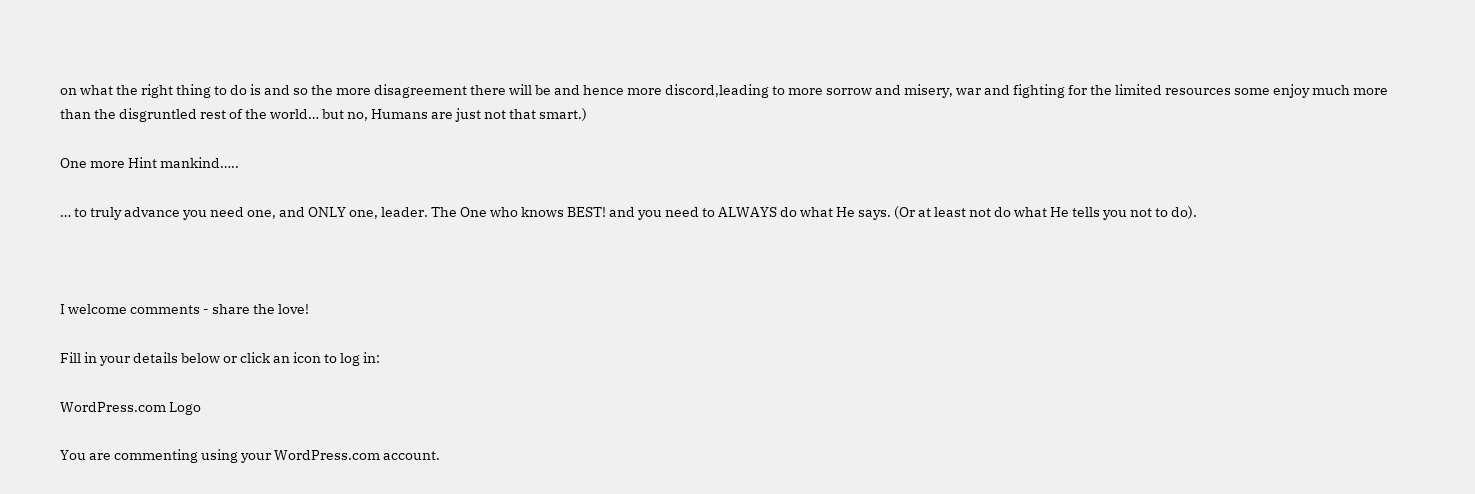on what the right thing to do is and so the more disagreement there will be and hence more discord,leading to more sorrow and misery, war and fighting for the limited resources some enjoy much more than the disgruntled rest of the world… but no, Humans are just not that smart.)

One more Hint mankind…..

… to truly advance you need one, and ONLY one, leader. The One who knows BEST! and you need to ALWAYS do what He says. (Or at least not do what He tells you not to do).



I welcome comments - share the love!

Fill in your details below or click an icon to log in:

WordPress.com Logo

You are commenting using your WordPress.com account.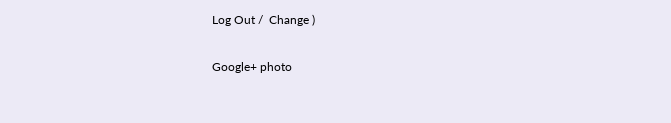Log Out /  Change )

Google+ photo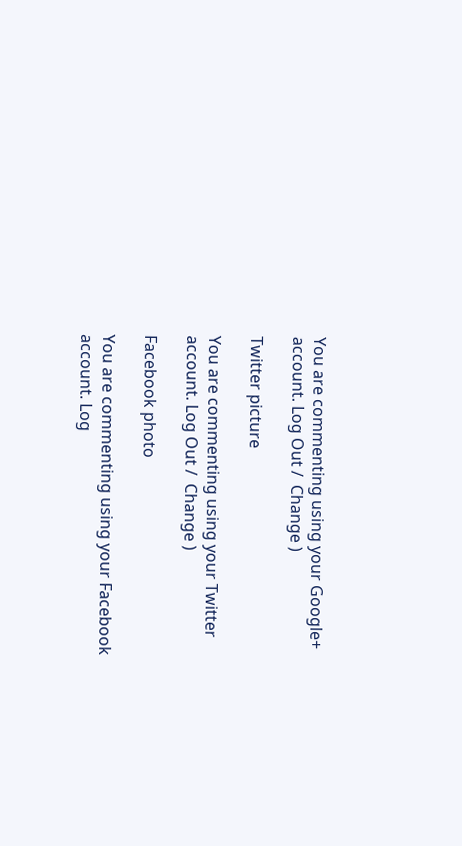You are commenting using your Google+ account. Log Out /  Change )

Twitter picture

You are commenting using your Twitter account. Log Out /  Change )

Facebook photo

You are commenting using your Facebook account. Log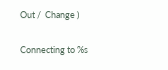Out /  Change )


Connecting to %s